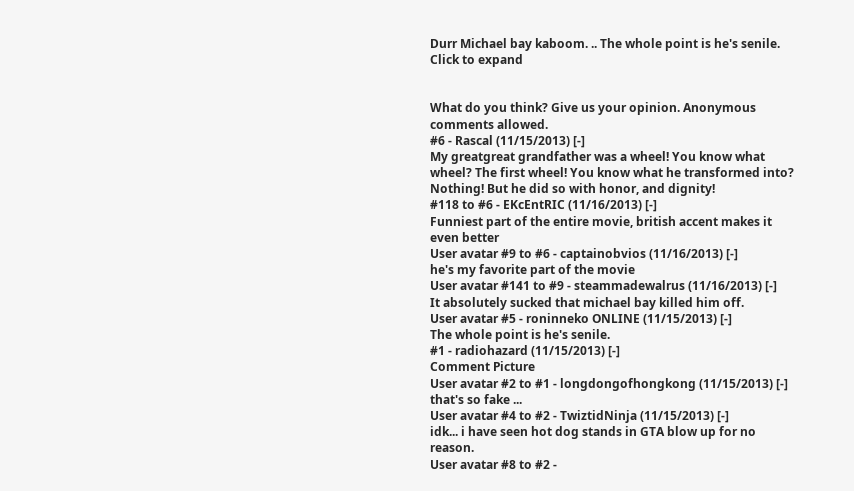Durr Michael bay kaboom. .. The whole point is he's senile.
Click to expand


What do you think? Give us your opinion. Anonymous comments allowed.
#6 - Rascal (11/15/2013) [-]
My greatgreat grandfather was a wheel! You know what wheel? The first wheel! You know what he transformed into? Nothing! But he did so with honor, and dignity!
#118 to #6 - EKcEntRIC (11/16/2013) [-]
Funniest part of the entire movie, british accent makes it even better
User avatar #9 to #6 - captainobvios (11/16/2013) [-]
he's my favorite part of the movie
User avatar #141 to #9 - steammadewalrus (11/16/2013) [-]
It absolutely sucked that michael bay killed him off.
User avatar #5 - roninneko ONLINE (11/15/2013) [-]
The whole point is he's senile.
#1 - radiohazard (11/15/2013) [-]
Comment Picture
User avatar #2 to #1 - longdongofhongkong (11/15/2013) [-]
that's so fake ...
User avatar #4 to #2 - TwiztidNinja (11/15/2013) [-]
idk... i have seen hot dog stands in GTA blow up for no reason.
User avatar #8 to #2 -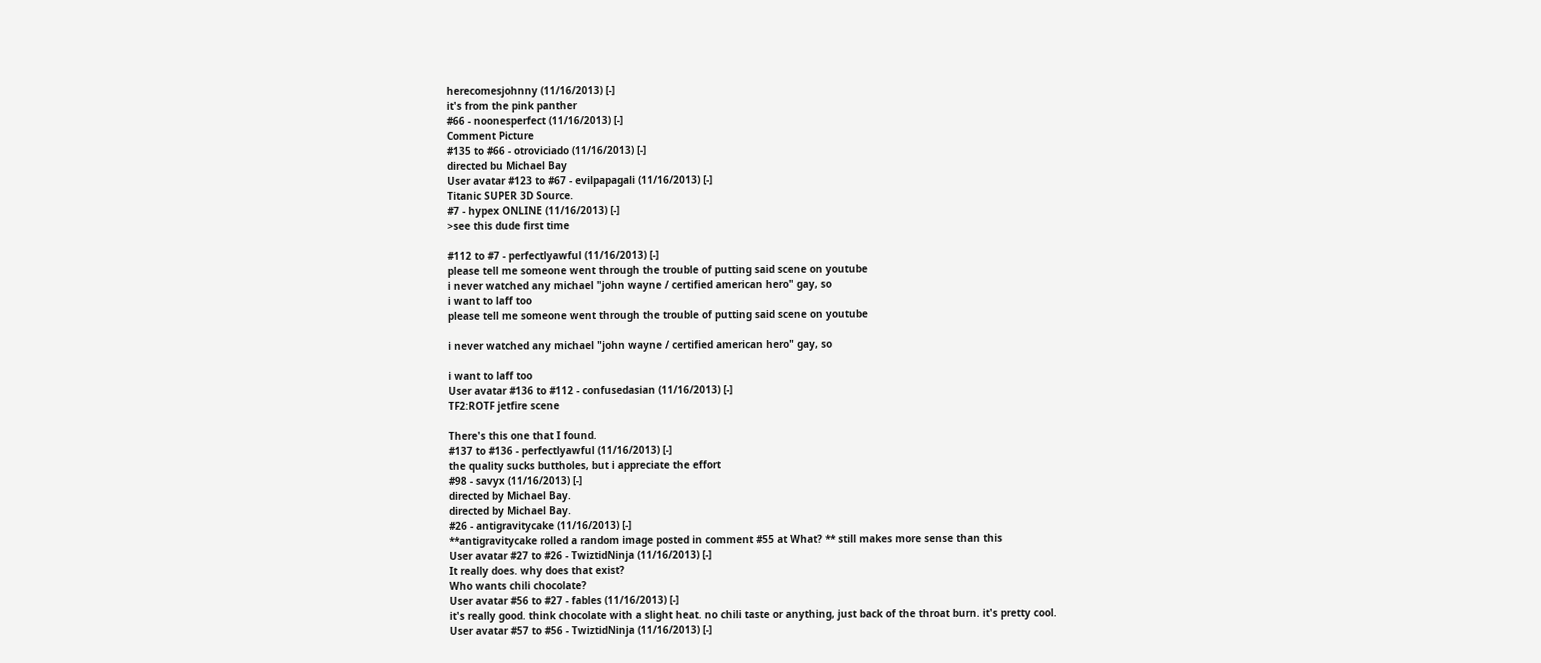herecomesjohnny (11/16/2013) [-]
it's from the pink panther
#66 - noonesperfect (11/16/2013) [-]
Comment Picture
#135 to #66 - otroviciado (11/16/2013) [-]
directed bu Michael Bay
User avatar #123 to #67 - evilpapagali (11/16/2013) [-]
Titanic SUPER 3D Source.
#7 - hypex ONLINE (11/16/2013) [-]
>see this dude first time

#112 to #7 - perfectlyawful (11/16/2013) [-]
please tell me someone went through the trouble of putting said scene on youtube
i never watched any michael "john wayne / certified american hero" gay, so
i want to laff too
please tell me someone went through the trouble of putting said scene on youtube

i never watched any michael "john wayne / certified american hero" gay, so

i want to laff too
User avatar #136 to #112 - confusedasian (11/16/2013) [-]
TF2:ROTF jetfire scene

There's this one that I found.
#137 to #136 - perfectlyawful (11/16/2013) [-]
the quality sucks buttholes, but i appreciate the effort
#98 - savyx (11/16/2013) [-]
directed by Michael Bay.
directed by Michael Bay.
#26 - antigravitycake (11/16/2013) [-]
**antigravitycake rolled a random image posted in comment #55 at What? ** still makes more sense than this
User avatar #27 to #26 - TwiztidNinja (11/16/2013) [-]
It really does. why does that exist?
Who wants chili chocolate?
User avatar #56 to #27 - fables (11/16/2013) [-]
it's really good. think chocolate with a slight heat. no chili taste or anything, just back of the throat burn. it's pretty cool.
User avatar #57 to #56 - TwiztidNinja (11/16/2013) [-]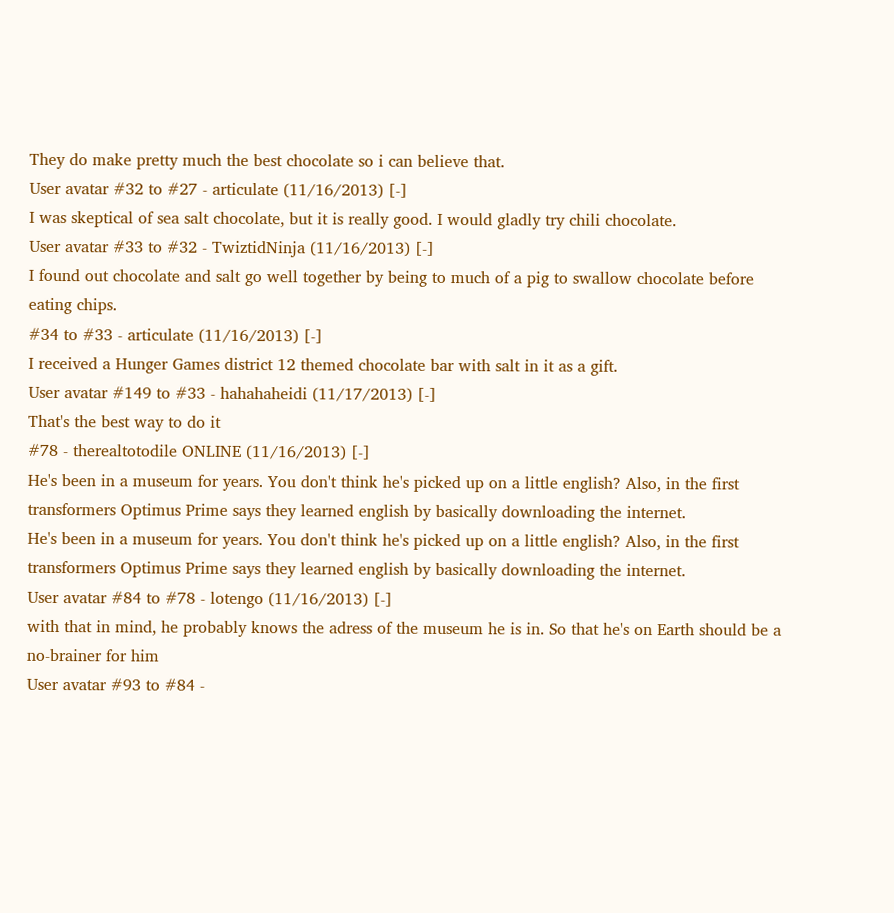They do make pretty much the best chocolate so i can believe that.
User avatar #32 to #27 - articulate (11/16/2013) [-]
I was skeptical of sea salt chocolate, but it is really good. I would gladly try chili chocolate.
User avatar #33 to #32 - TwiztidNinja (11/16/2013) [-]
I found out chocolate and salt go well together by being to much of a pig to swallow chocolate before eating chips.
#34 to #33 - articulate (11/16/2013) [-]
I received a Hunger Games district 12 themed chocolate bar with salt in it as a gift.
User avatar #149 to #33 - hahahaheidi (11/17/2013) [-]
That's the best way to do it
#78 - therealtotodile ONLINE (11/16/2013) [-]
He's been in a museum for years. You don't think he's picked up on a little english? Also, in the first transformers Optimus Prime says they learned english by basically downloading the internet.
He's been in a museum for years. You don't think he's picked up on a little english? Also, in the first transformers Optimus Prime says they learned english by basically downloading the internet.
User avatar #84 to #78 - lotengo (11/16/2013) [-]
with that in mind, he probably knows the adress of the museum he is in. So that he's on Earth should be a no-brainer for him
User avatar #93 to #84 -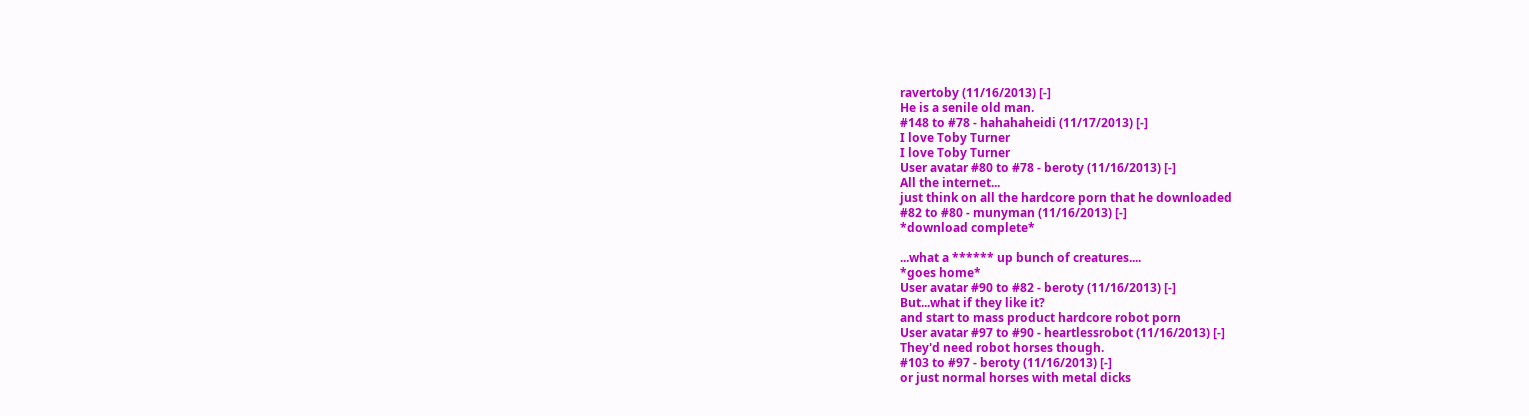ravertoby (11/16/2013) [-]
He is a senile old man.
#148 to #78 - hahahaheidi (11/17/2013) [-]
I love Toby Turner
I love Toby Turner
User avatar #80 to #78 - beroty (11/16/2013) [-]
All the internet...
just think on all the hardcore porn that he downloaded
#82 to #80 - munyman (11/16/2013) [-]
*download complete*

...what a ****** up bunch of creatures....
*goes home*
User avatar #90 to #82 - beroty (11/16/2013) [-]
But...what if they like it?
and start to mass product hardcore robot porn
User avatar #97 to #90 - heartlessrobot (11/16/2013) [-]
They'd need robot horses though.
#103 to #97 - beroty (11/16/2013) [-]
or just normal horses with metal dicks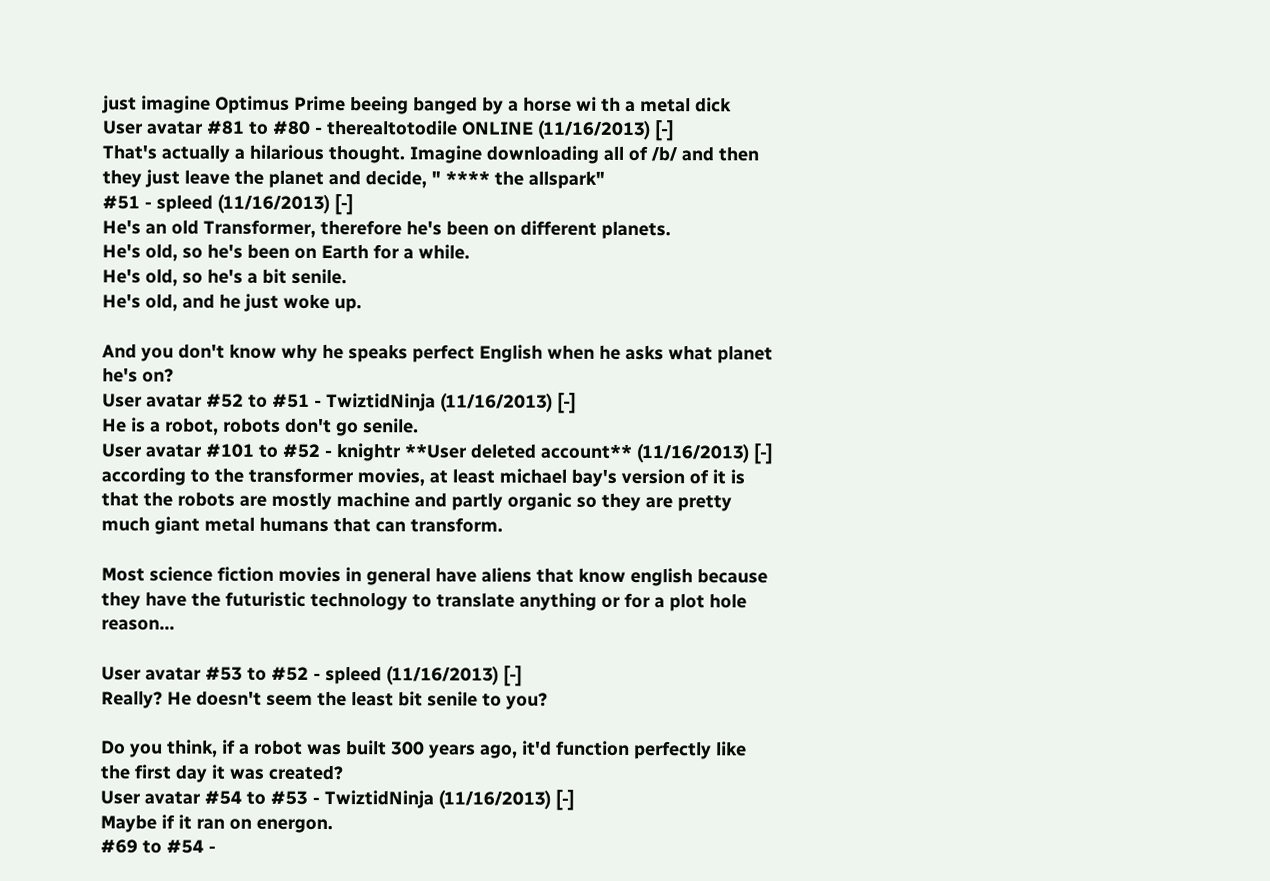just imagine Optimus Prime beeing banged by a horse wi th a metal dick
User avatar #81 to #80 - therealtotodile ONLINE (11/16/2013) [-]
That's actually a hilarious thought. Imagine downloading all of /b/ and then they just leave the planet and decide, " **** the allspark"
#51 - spleed (11/16/2013) [-]
He's an old Transformer, therefore he's been on different planets.
He's old, so he's been on Earth for a while.
He's old, so he's a bit senile.
He's old, and he just woke up.

And you don't know why he speaks perfect English when he asks what planet he's on?
User avatar #52 to #51 - TwiztidNinja (11/16/2013) [-]
He is a robot, robots don't go senile.
User avatar #101 to #52 - knightr **User deleted account** (11/16/2013) [-]
according to the transformer movies, at least michael bay's version of it is that the robots are mostly machine and partly organic so they are pretty much giant metal humans that can transform.

Most science fiction movies in general have aliens that know english because they have the futuristic technology to translate anything or for a plot hole reason...

User avatar #53 to #52 - spleed (11/16/2013) [-]
Really? He doesn't seem the least bit senile to you?

Do you think, if a robot was built 300 years ago, it'd function perfectly like the first day it was created?
User avatar #54 to #53 - TwiztidNinja (11/16/2013) [-]
Maybe if it ran on energon.
#69 to #54 -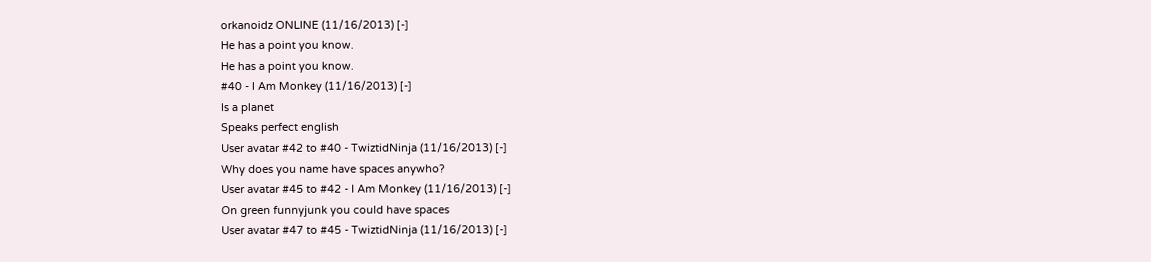orkanoidz ONLINE (11/16/2013) [-]
He has a point you know.
He has a point you know.
#40 - I Am Monkey (11/16/2013) [-]
Is a planet
Speaks perfect english
User avatar #42 to #40 - TwiztidNinja (11/16/2013) [-]
Why does you name have spaces anywho?
User avatar #45 to #42 - I Am Monkey (11/16/2013) [-]
On green funnyjunk you could have spaces
User avatar #47 to #45 - TwiztidNinja (11/16/2013) [-]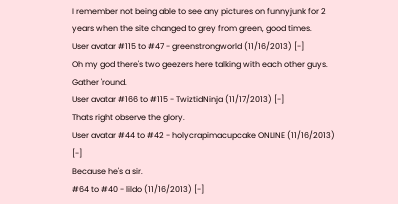I remember not being able to see any pictures on funnyjunk for 2 years when the site changed to grey from green, good times.
User avatar #115 to #47 - greenstrongworld (11/16/2013) [-]
Oh my god there's two geezers here talking with each other guys. Gather 'round.
User avatar #166 to #115 - TwiztidNinja (11/17/2013) [-]
Thats right observe the glory.
User avatar #44 to #42 - holycrapimacupcake ONLINE (11/16/2013) [-]
Because he's a sir.
#64 to #40 - lildo (11/16/2013) [-]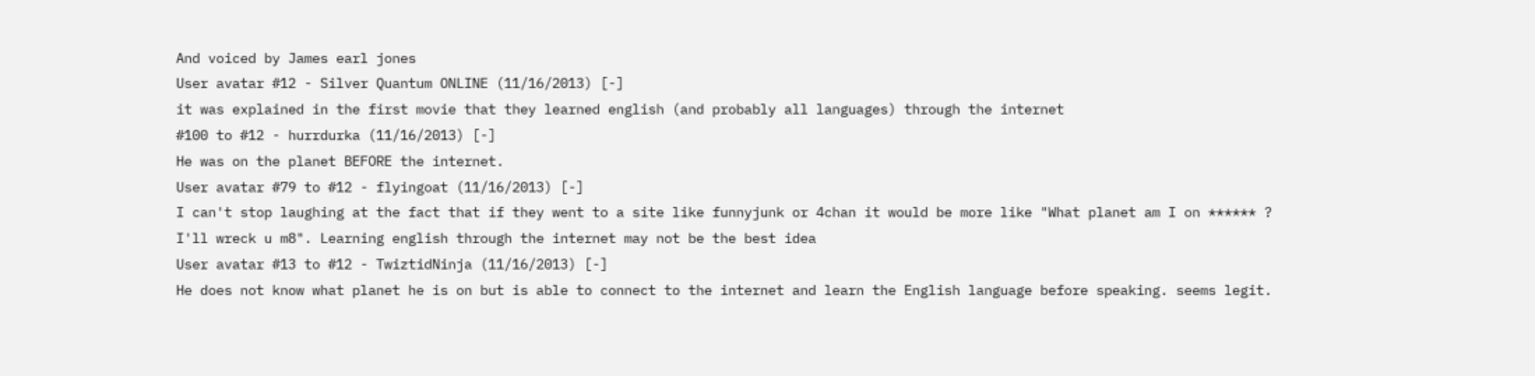And voiced by James earl jones
User avatar #12 - Silver Quantum ONLINE (11/16/2013) [-]
it was explained in the first movie that they learned english (and probably all languages) through the internet
#100 to #12 - hurrdurka (11/16/2013) [-]
He was on the planet BEFORE the internet.
User avatar #79 to #12 - flyingoat (11/16/2013) [-]
I can't stop laughing at the fact that if they went to a site like funnyjunk or 4chan it would be more like "What planet am I on ****** ? I'll wreck u m8". Learning english through the internet may not be the best idea
User avatar #13 to #12 - TwiztidNinja (11/16/2013) [-]
He does not know what planet he is on but is able to connect to the internet and learn the English language before speaking. seems legit.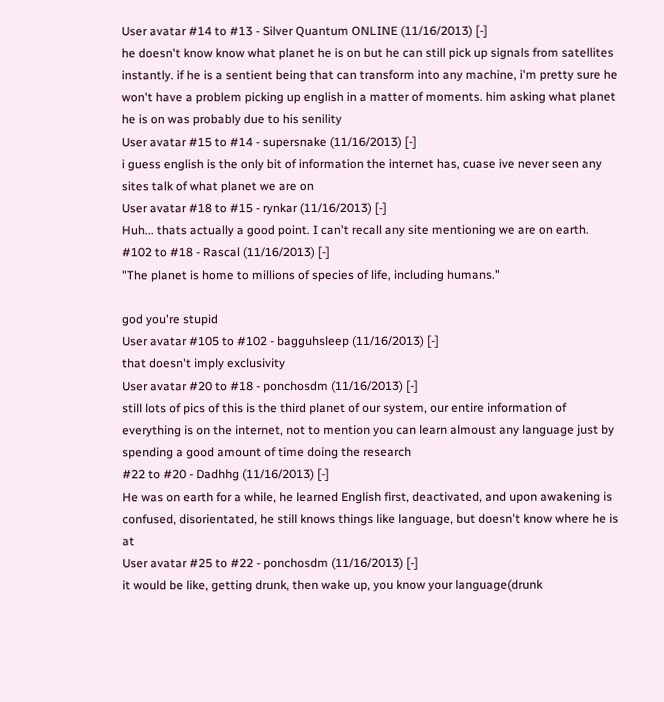User avatar #14 to #13 - Silver Quantum ONLINE (11/16/2013) [-]
he doesn't know know what planet he is on but he can still pick up signals from satellites instantly. if he is a sentient being that can transform into any machine, i'm pretty sure he won't have a problem picking up english in a matter of moments. him asking what planet he is on was probably due to his senility
User avatar #15 to #14 - supersnake (11/16/2013) [-]
i guess english is the only bit of information the internet has, cuase ive never seen any sites talk of what planet we are on
User avatar #18 to #15 - rynkar (11/16/2013) [-]
Huh... thats actually a good point. I can't recall any site mentioning we are on earth.
#102 to #18 - Rascal (11/16/2013) [-]
"The planet is home to millions of species of life, including humans."

god you're stupid
User avatar #105 to #102 - bagguhsleep (11/16/2013) [-]
that doesn't imply exclusivity
User avatar #20 to #18 - ponchosdm (11/16/2013) [-]
still lots of pics of this is the third planet of our system, our entire information of everything is on the internet, not to mention you can learn almoust any language just by spending a good amount of time doing the research
#22 to #20 - Dadhhg (11/16/2013) [-]
He was on earth for a while, he learned English first, deactivated, and upon awakening is confused, disorientated, he still knows things like language, but doesn't know where he is at
User avatar #25 to #22 - ponchosdm (11/16/2013) [-]
it would be like, getting drunk, then wake up, you know your language(drunk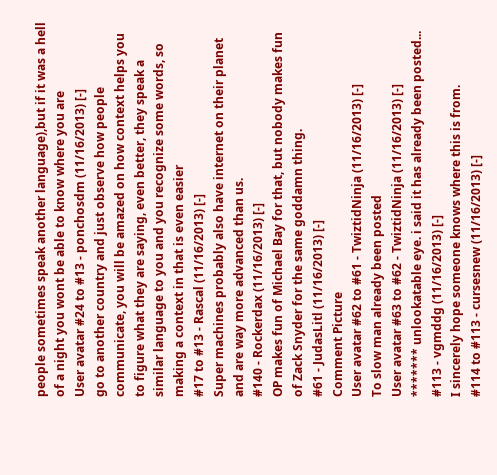people sometimes speak another language),but if it was a hell of a night you wont be able to know where you are
User avatar #24 to #13 - ponchosdm (11/16/2013) [-]
go to another country and just observe how people communicate, you will be amazed on how context helps you to figure what they are saying, even better, they speak a similar language to you and you recognize some words, so making a context in that is even easier
#17 to #13 - Rascal (11/16/2013) [-]
Super machines probably also have internet on their planet and are way more advanced than us.
#140 - Rockerdax (11/16/2013) [-]
OP makes fun of Michael Bay for that, but nobody makes fun of Zack Snyder for the same goddamn thing.
#61 - JudasLitl (11/16/2013) [-]
Comment Picture
User avatar #62 to #61 - TwiztidNinja (11/16/2013) [-]
To slow man already been posted
User avatar #63 to #62 - TwiztidNinja (11/16/2013) [-]
******* unlookatable eye. i said it has already been posted...
#113 - vgmddg (11/16/2013) [-]
I sincerely hope someone knows where this is from.
#114 to #113 - cursesnew (11/16/2013) [-]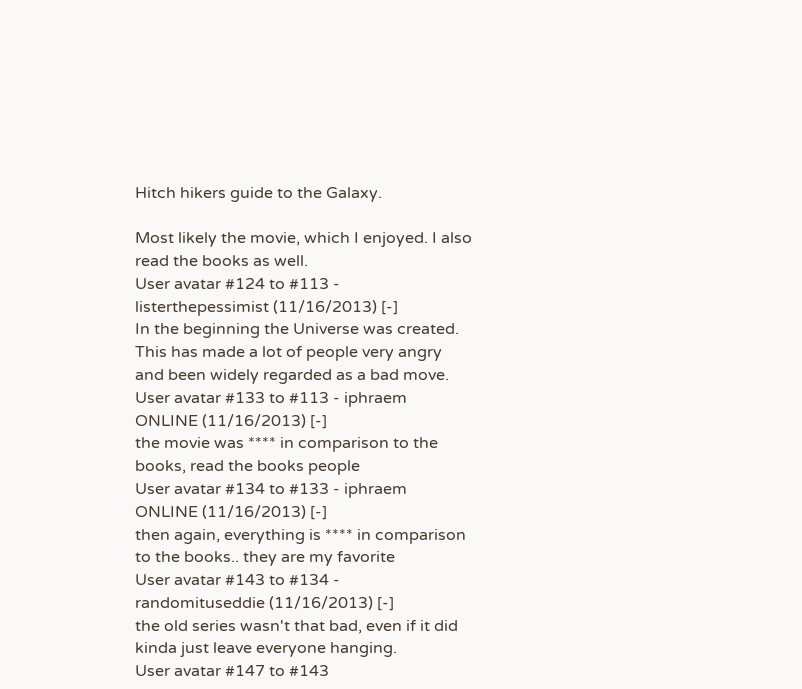Hitch hikers guide to the Galaxy.

Most likely the movie, which I enjoyed. I also read the books as well.
User avatar #124 to #113 - listerthepessimist (11/16/2013) [-]
In the beginning the Universe was created.
This has made a lot of people very angry and been widely regarded as a bad move.
User avatar #133 to #113 - iphraem ONLINE (11/16/2013) [-]
the movie was **** in comparison to the books, read the books people
User avatar #134 to #133 - iphraem ONLINE (11/16/2013) [-]
then again, everything is **** in comparison to the books.. they are my favorite
User avatar #143 to #134 - randomituseddie (11/16/2013) [-]
the old series wasn't that bad, even if it did kinda just leave everyone hanging.
User avatar #147 to #143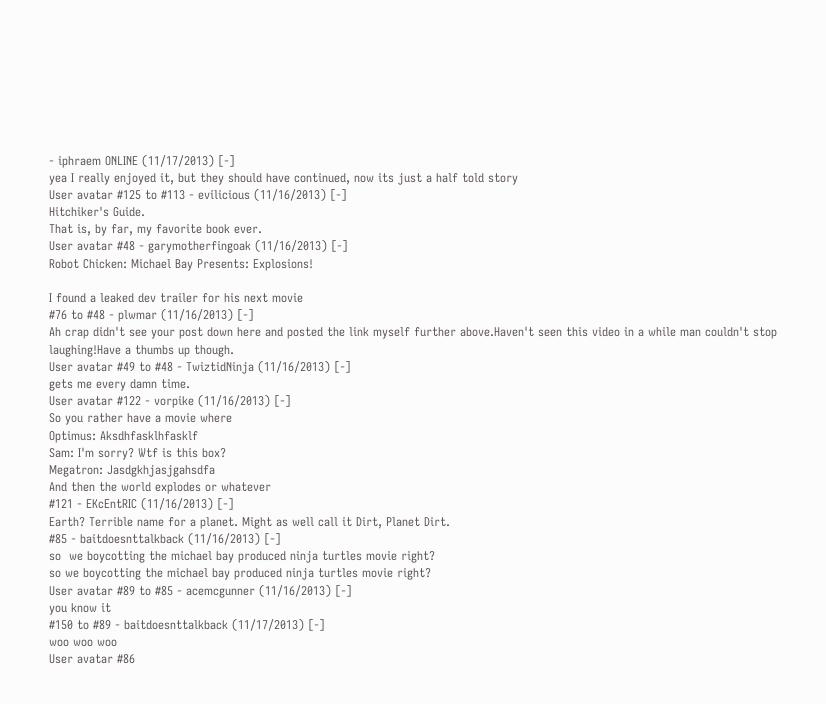- iphraem ONLINE (11/17/2013) [-]
yea I really enjoyed it, but they should have continued, now its just a half told story
User avatar #125 to #113 - evilicious (11/16/2013) [-]
Hitchiker's Guide.
That is, by far, my favorite book ever.
User avatar #48 - garymotherfingoak (11/16/2013) [-]
Robot Chicken: Michael Bay Presents: Explosions!

I found a leaked dev trailer for his next movie
#76 to #48 - plwmar (11/16/2013) [-]
Ah crap didn't see your post down here and posted the link myself further above.Haven't seen this video in a while man couldn't stop laughing!Have a thumbs up though.
User avatar #49 to #48 - TwiztidNinja (11/16/2013) [-]
gets me every damn time.
User avatar #122 - vorpike (11/16/2013) [-]
So you rather have a movie where
Optimus: Aksdhfasklhfasklf
Sam: I'm sorry? Wtf is this box?
Megatron: Jasdgkhjasjgahsdfa
And then the world explodes or whatever
#121 - EKcEntRIC (11/16/2013) [-]
Earth? Terrible name for a planet. Might as well call it Dirt, Planet Dirt.
#85 - baitdoesnttalkback (11/16/2013) [-]
so  we boycotting the michael bay produced ninja turtles movie right?
so we boycotting the michael bay produced ninja turtles movie right?
User avatar #89 to #85 - acemcgunner (11/16/2013) [-]
you know it
#150 to #89 - baitdoesnttalkback (11/17/2013) [-]
woo woo woo
User avatar #86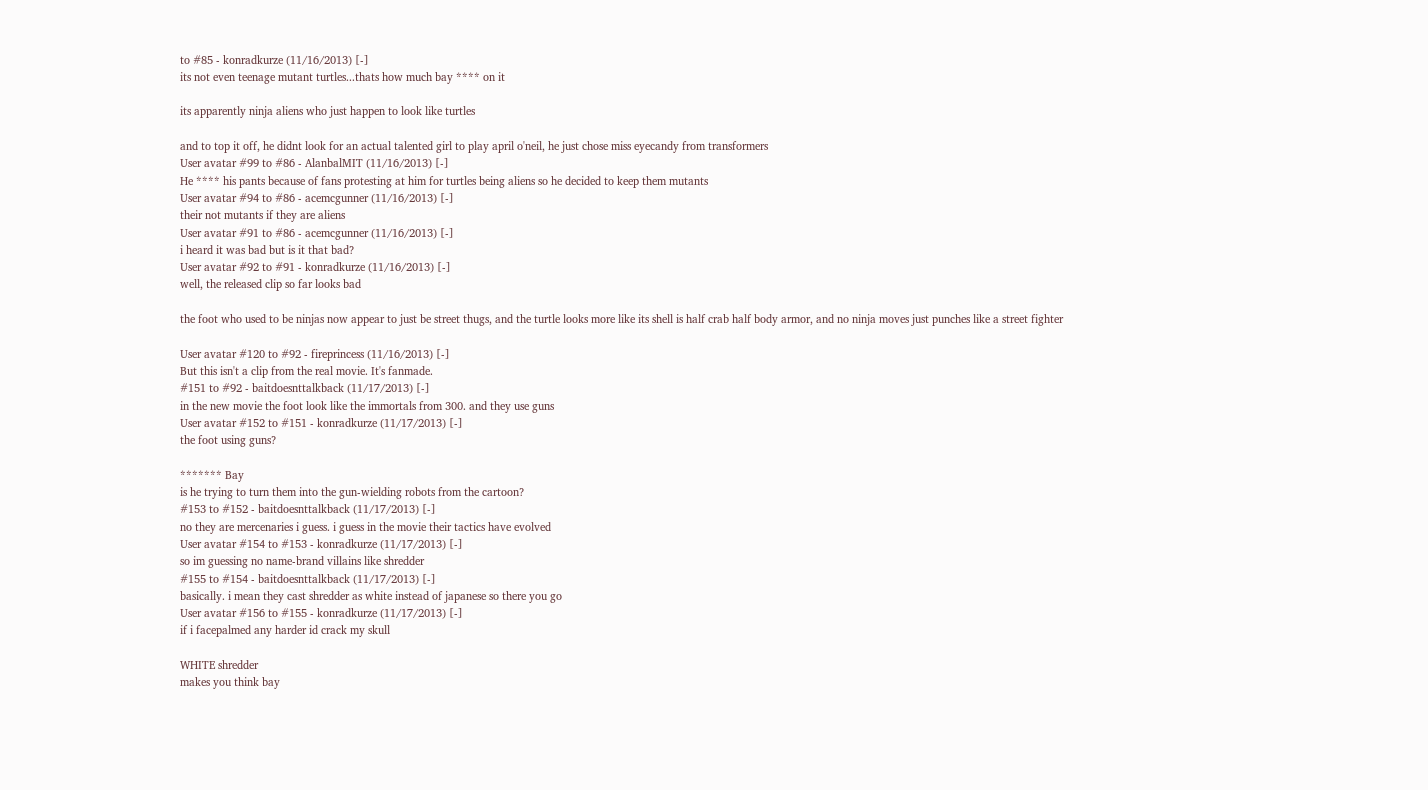to #85 - konradkurze (11/16/2013) [-]
its not even teenage mutant turtles...thats how much bay **** on it

its apparently ninja aliens who just happen to look like turtles

and to top it off, he didnt look for an actual talented girl to play april o'neil, he just chose miss eyecandy from transformers
User avatar #99 to #86 - AlanbalMIT (11/16/2013) [-]
He **** his pants because of fans protesting at him for turtles being aliens so he decided to keep them mutants
User avatar #94 to #86 - acemcgunner (11/16/2013) [-]
their not mutants if they are aliens
User avatar #91 to #86 - acemcgunner (11/16/2013) [-]
i heard it was bad but is it that bad?
User avatar #92 to #91 - konradkurze (11/16/2013) [-]
well, the released clip so far looks bad

the foot who used to be ninjas now appear to just be street thugs, and the turtle looks more like its shell is half crab half body armor, and no ninja moves just punches like a street fighter

User avatar #120 to #92 - fireprincess (11/16/2013) [-]
But this isn't a clip from the real movie. It's fanmade.
#151 to #92 - baitdoesnttalkback (11/17/2013) [-]
in the new movie the foot look like the immortals from 300. and they use guns
User avatar #152 to #151 - konradkurze (11/17/2013) [-]
the foot using guns?

******* Bay
is he trying to turn them into the gun-wielding robots from the cartoon?
#153 to #152 - baitdoesnttalkback (11/17/2013) [-]
no they are mercenaries i guess. i guess in the movie their tactics have evolved
User avatar #154 to #153 - konradkurze (11/17/2013) [-]
so im guessing no name-brand villains like shredder
#155 to #154 - baitdoesnttalkback (11/17/2013) [-]
basically. i mean they cast shredder as white instead of japanese so there you go
User avatar #156 to #155 - konradkurze (11/17/2013) [-]
if i facepalmed any harder id crack my skull

WHITE shredder
makes you think bay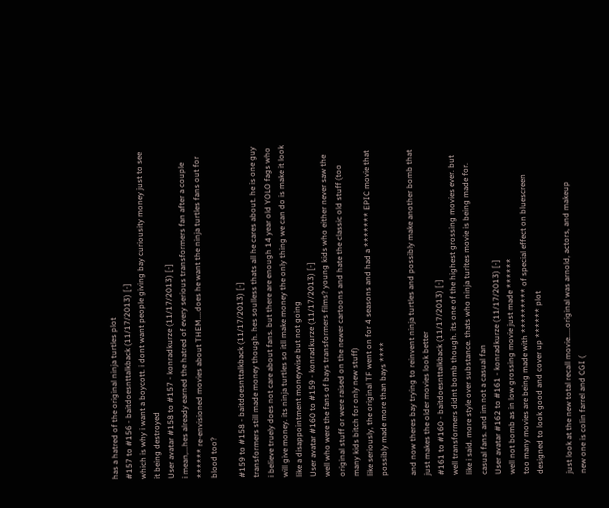has a hatred of the original ninja turtles plot
#157 to #156 - baitdoesnttalkback (11/17/2013) [-]
which is why i want a boycott. i dont want people giving bay curiousity money just to see it being destroyed
User avatar #158 to #157 - konradkurze (11/17/2013) [-]
i mean,...hes already earned the hatred of every serious transformers fan after a couple ****** re-envisioned movies about THEM....does he want the ninja turtles fans out for blood too?

#159 to #158 - baitdoesnttalkback (11/17/2013) [-]
transformers still made money though. hes soulless thats all he cares about. he is one guy i believe truely does not care about fans. but there are enough 14 year old YOLO fags who will give money. its ninja turtles so itll make money the only thing we can do is make it look like a disappointment moneywise but not going
User avatar #160 to #159 - konradkurze (11/17/2013) [-]
well who were the fans of bays transformers films? young kids who either never saw the original stuff or were raised on the newer cartoons and hate the classic old stuff (too many kids bitch for only new stuff)
like seriously, the original TF went on for 4 seasons and had a ******* EPIC movie that possibly made more than bays ****

and now theres bay trying to reinvent ninja turtles and possibly make another bomb that just makes the older movies look better
#161 to #160 - baitdoesnttalkback (11/17/2013) [-]
well transformers didnt bomb though. its one of the highest grossing movies ever. but like i said. more style over substance. thats who ninja turltes movie is being made for. casual fans. and im not a casual fan
User avatar #162 to #161 - konradkurze (11/17/2013) [-]
well not bomb as in low grossing movie just made ******
too many movies are being made with ********* of special effect on bluescreen designed to look good and cover up ****** plot

just look at the new total recall movie.....original was arnold, actors, and makeup
new one is colin farrel and CGI (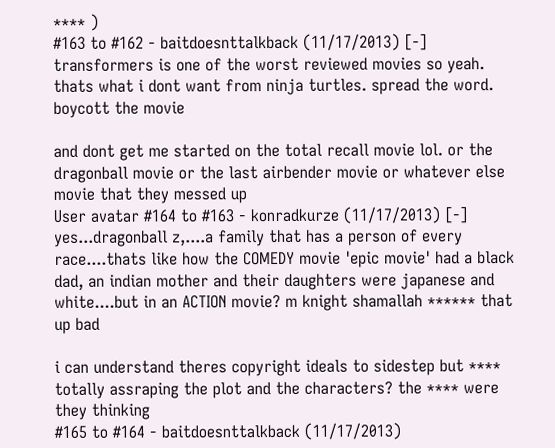**** )
#163 to #162 - baitdoesnttalkback (11/17/2013) [-]
transformers is one of the worst reviewed movies so yeah. thats what i dont want from ninja turtles. spread the word. boycott the movie

and dont get me started on the total recall movie lol. or the dragonball movie or the last airbender movie or whatever else movie that they messed up
User avatar #164 to #163 - konradkurze (11/17/2013) [-]
yes...dragonball z,....a family that has a person of every race....thats like how the COMEDY movie 'epic movie' had a black dad, an indian mother and their daughters were japanese and white....but in an ACTION movie? m knight shamallah ****** that up bad

i can understand theres copyright ideals to sidestep but **** totally assraping the plot and the characters? the **** were they thinking
#165 to #164 - baitdoesnttalkback (11/17/2013)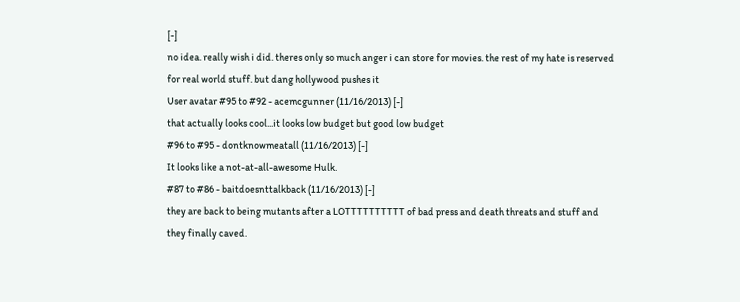[-]
no idea. really wish i did. theres only so much anger i can store for movies. the rest of my hate is reserved for real world stuff. but dang hollywood pushes it
User avatar #95 to #92 - acemcgunner (11/16/2013) [-]
that actually looks cool...it looks low budget but good low budget
#96 to #95 - dontknowmeatall (11/16/2013) [-]
It looks like a not-at-all-awesome Hulk.
#87 to #86 - baitdoesnttalkback (11/16/2013) [-]
they are back to being mutants after a LOTTTTTTTTTT of bad press and death threats and stuff and they finally caved.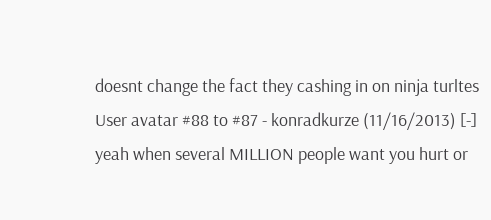doesnt change the fact they cashing in on ninja turltes
User avatar #88 to #87 - konradkurze (11/16/2013) [-]
yeah when several MILLION people want you hurt or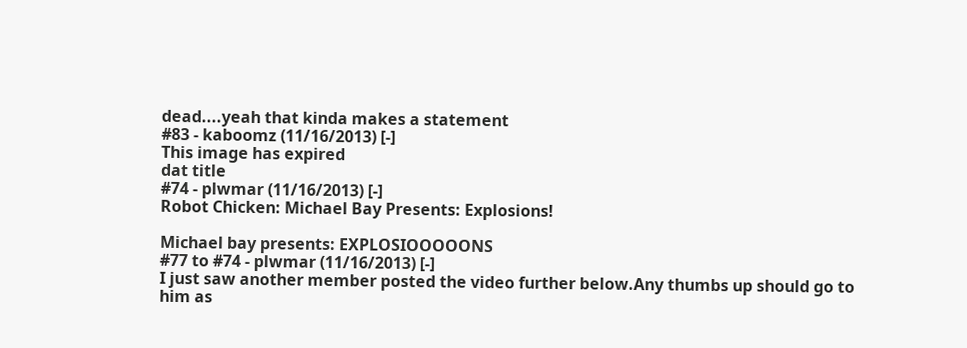dead....yeah that kinda makes a statement
#83 - kaboomz (11/16/2013) [-]
This image has expired
dat title
#74 - plwmar (11/16/2013) [-]
Robot Chicken: Michael Bay Presents: Explosions!

Michael bay presents: EXPLOSIOOOOONS
#77 to #74 - plwmar (11/16/2013) [-]
I just saw another member posted the video further below.Any thumbs up should go to him as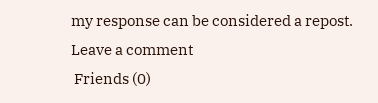my response can be considered a repost.
Leave a comment
 Friends (0)